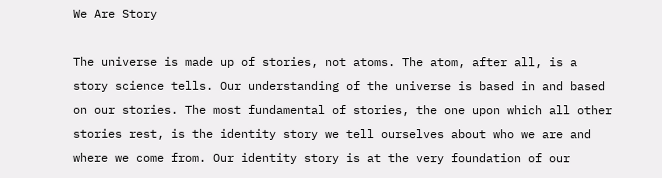We Are Story

The universe is made up of stories, not atoms. The atom, after all, is a story science tells. Our understanding of the universe is based in and based on our stories. The most fundamental of stories, the one upon which all other stories rest, is the identity story we tell ourselves about who we are and where we come from. Our identity story is at the very foundation of our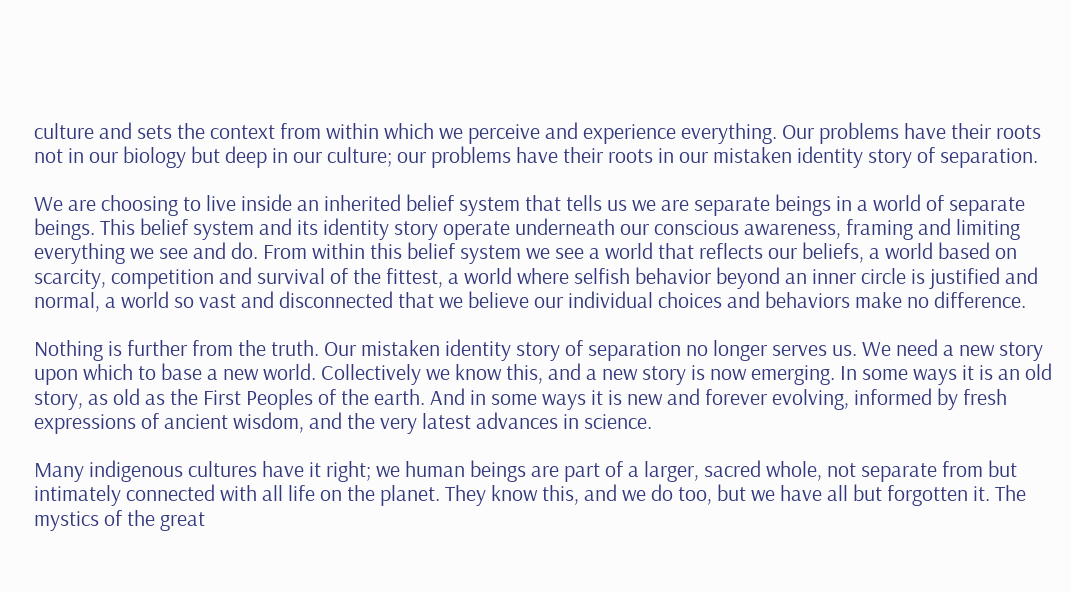culture and sets the context from within which we perceive and experience everything. Our problems have their roots not in our biology but deep in our culture; our problems have their roots in our mistaken identity story of separation.

We are choosing to live inside an inherited belief system that tells us we are separate beings in a world of separate beings. This belief system and its identity story operate underneath our conscious awareness, framing and limiting everything we see and do. From within this belief system we see a world that reflects our beliefs, a world based on scarcity, competition and survival of the fittest, a world where selfish behavior beyond an inner circle is justified and normal, a world so vast and disconnected that we believe our individual choices and behaviors make no difference.

Nothing is further from the truth. Our mistaken identity story of separation no longer serves us. We need a new story upon which to base a new world. Collectively we know this, and a new story is now emerging. In some ways it is an old story, as old as the First Peoples of the earth. And in some ways it is new and forever evolving, informed by fresh expressions of ancient wisdom, and the very latest advances in science.

Many indigenous cultures have it right; we human beings are part of a larger, sacred whole, not separate from but intimately connected with all life on the planet. They know this, and we do too, but we have all but forgotten it. The mystics of the great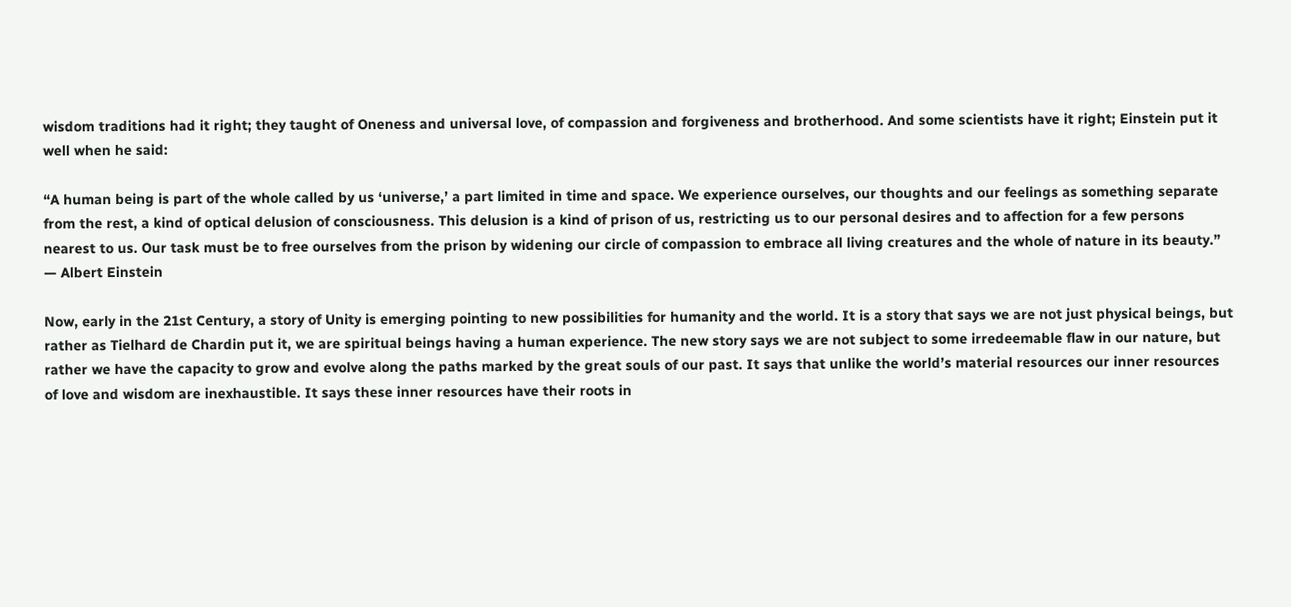wisdom traditions had it right; they taught of Oneness and universal love, of compassion and forgiveness and brotherhood. And some scientists have it right; Einstein put it well when he said:

“A human being is part of the whole called by us ‘universe,’ a part limited in time and space. We experience ourselves, our thoughts and our feelings as something separate from the rest, a kind of optical delusion of consciousness. This delusion is a kind of prison of us, restricting us to our personal desires and to affection for a few persons nearest to us. Our task must be to free ourselves from the prison by widening our circle of compassion to embrace all living creatures and the whole of nature in its beauty.” — Albert Einstein

Now, early in the 21st Century, a story of Unity is emerging pointing to new possibilities for humanity and the world. It is a story that says we are not just physical beings, but rather as Tielhard de Chardin put it, we are spiritual beings having a human experience. The new story says we are not subject to some irredeemable flaw in our nature, but rather we have the capacity to grow and evolve along the paths marked by the great souls of our past. It says that unlike the world’s material resources our inner resources of love and wisdom are inexhaustible. It says these inner resources have their roots in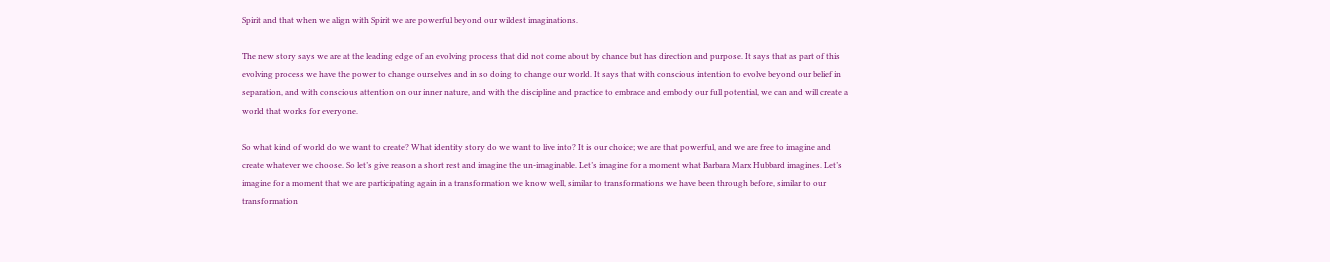Spirit and that when we align with Spirit we are powerful beyond our wildest imaginations.

The new story says we are at the leading edge of an evolving process that did not come about by chance but has direction and purpose. It says that as part of this evolving process we have the power to change ourselves and in so doing to change our world. It says that with conscious intention to evolve beyond our belief in separation, and with conscious attention on our inner nature, and with the discipline and practice to embrace and embody our full potential, we can and will create a world that works for everyone.

So what kind of world do we want to create? What identity story do we want to live into? It is our choice; we are that powerful, and we are free to imagine and create whatever we choose. So let’s give reason a short rest and imagine the un-imaginable. Let’s imagine for a moment what Barbara Marx Hubbard imagines. Let’s imagine for a moment that we are participating again in a transformation we know well, similar to transformations we have been through before, similar to our transformation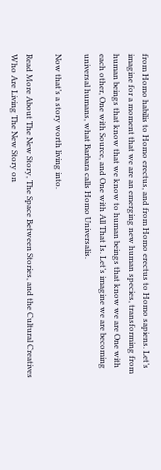from Homo habilis to Homo erectus, and from Homo erectus to Homo sapiens. Let’s imagine for a moment that we are an emerging new human species, transforming from human beings that know that we know to human beings that know we are One with each other, One with Source, and One with All That Is. Let’s imagine we are becoming universal humans, what Barbara calls Homo Universalis.

Now that’s a story worth living into.

Read More About The New Story, The Space Between Stories, and the Cultural Creatives Who Are Living The New Story on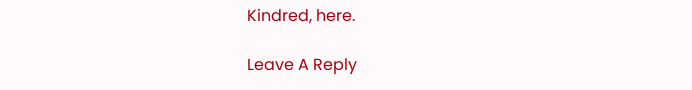Kindred, here.

Leave A Reply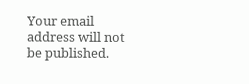Your email address will not be published.